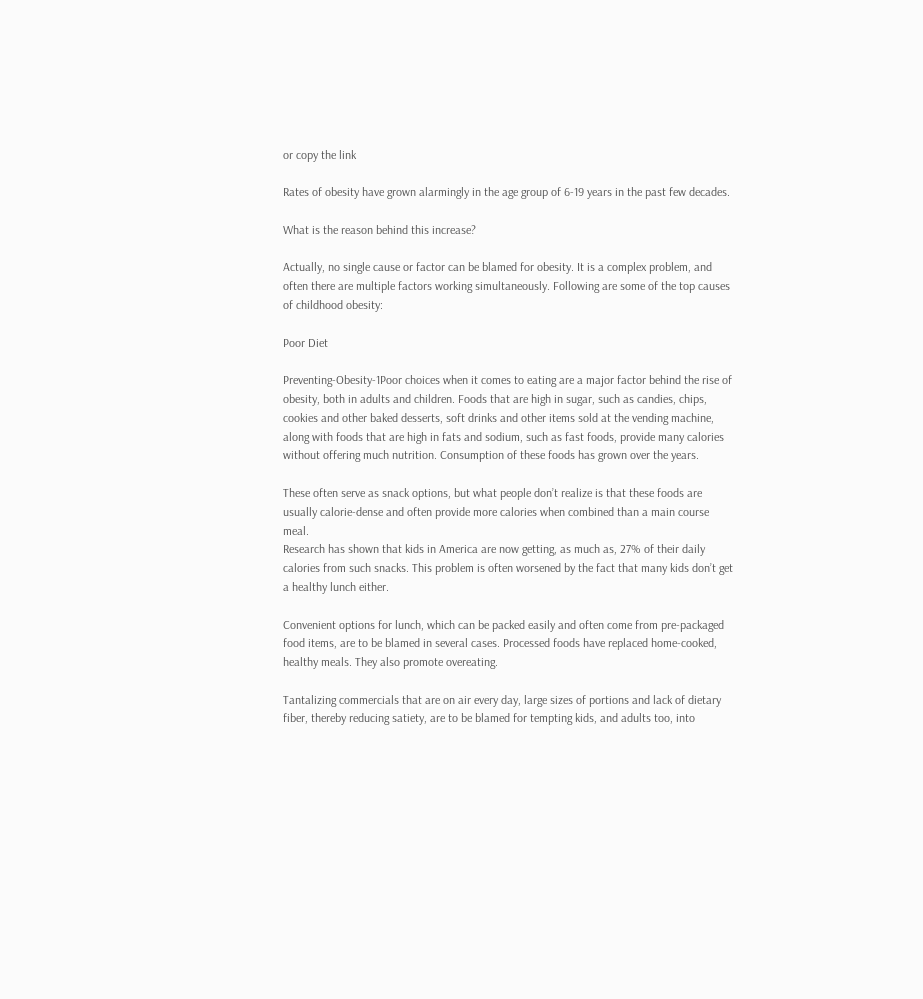or copy the link

Rates of obesity have grown alarmingly in the age group of 6-19 years in the past few decades.

What is the reason behind this increase?

Actually, no single cause or factor can be blamed for obesity. It is a complex problem, and often there are multiple factors working simultaneously. Following are some of the top causes of childhood obesity:

Poor Diet

Preventing-Obesity-1Poor choices when it comes to eating are a major factor behind the rise of obesity, both in adults and children. Foods that are high in sugar, such as candies, chips, cookies and other baked desserts, soft drinks and other items sold at the vending machine, along with foods that are high in fats and sodium, such as fast foods, provide many calories without offering much nutrition. Consumption of these foods has grown over the years.

These often serve as snack options, but what people don’t realize is that these foods are usually calorie-dense and often provide more calories when combined than a main course meal.
Research has shown that kids in America are now getting, as much as, 27% of their daily calories from such snacks. This problem is often worsened by the fact that many kids don’t get a healthy lunch either.

Convenient options for lunch, which can be packed easily and often come from pre-packaged food items, are to be blamed in several cases. Processed foods have replaced home-cooked, healthy meals. They also promote overeating.

Tantalizing commercials that are on air every day, large sizes of portions and lack of dietary fiber, thereby reducing satiety, are to be blamed for tempting kids, and adults too, into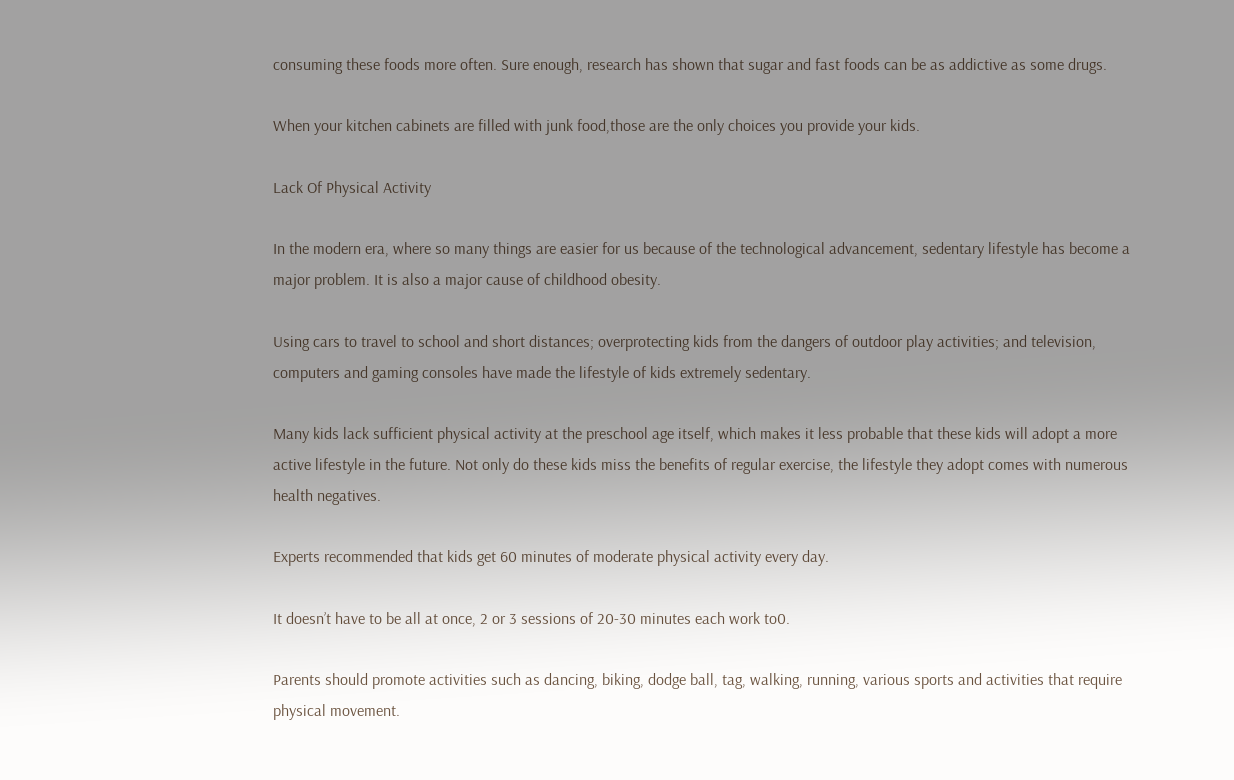consuming these foods more often. Sure enough, research has shown that sugar and fast foods can be as addictive as some drugs.

When your kitchen cabinets are filled with junk food,those are the only choices you provide your kids.

Lack Of Physical Activity

In the modern era, where so many things are easier for us because of the technological advancement, sedentary lifestyle has become a major problem. It is also a major cause of childhood obesity.

Using cars to travel to school and short distances; overprotecting kids from the dangers of outdoor play activities; and television, computers and gaming consoles have made the lifestyle of kids extremely sedentary.

Many kids lack sufficient physical activity at the preschool age itself, which makes it less probable that these kids will adopt a more active lifestyle in the future. Not only do these kids miss the benefits of regular exercise, the lifestyle they adopt comes with numerous health negatives.

Experts recommended that kids get 60 minutes of moderate physical activity every day.

It doesn’t have to be all at once, 2 or 3 sessions of 20-30 minutes each work to0.

Parents should promote activities such as dancing, biking, dodge ball, tag, walking, running, various sports and activities that require physical movement.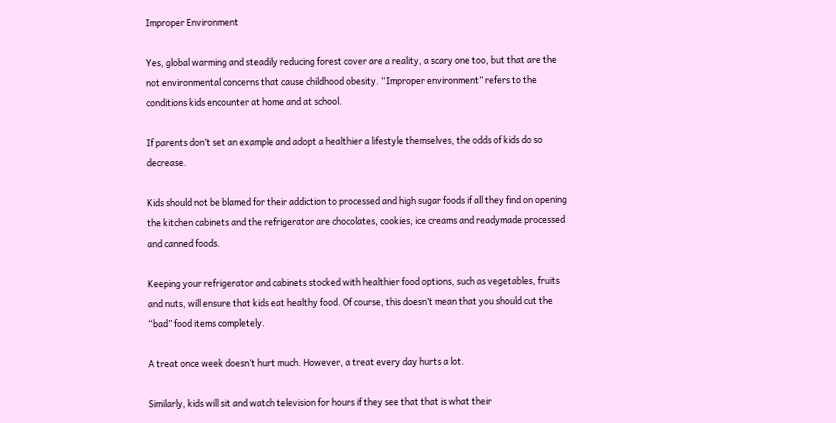Improper Environment

Yes, global warming and steadily reducing forest cover are a reality, a scary one too, but that are the not environmental concerns that cause childhood obesity. “Improper environment” refers to the conditions kids encounter at home and at school.

If parents don’t set an example and adopt a healthier a lifestyle themselves, the odds of kids do so decrease.

Kids should not be blamed for their addiction to processed and high sugar foods if all they find on opening the kitchen cabinets and the refrigerator are chocolates, cookies, ice creams and readymade processed and canned foods.

Keeping your refrigerator and cabinets stocked with healthier food options, such as vegetables, fruits and nuts, will ensure that kids eat healthy food. Of course, this doesn’t mean that you should cut the “bad” food items completely.

A treat once week doesn’t hurt much. However, a treat every day hurts a lot.

Similarly, kids will sit and watch television for hours if they see that that is what their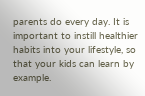parents do every day. It is important to instill healthier habits into your lifestyle, so that your kids can learn by example.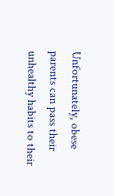Unfortunately, obese parents can pass their unhealthy habits to their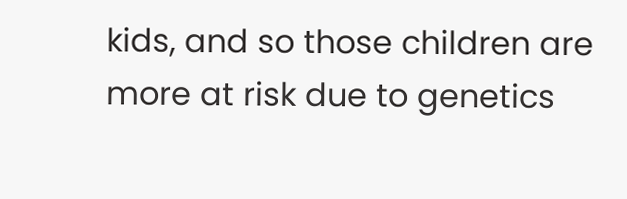kids, and so those children are more at risk due to genetics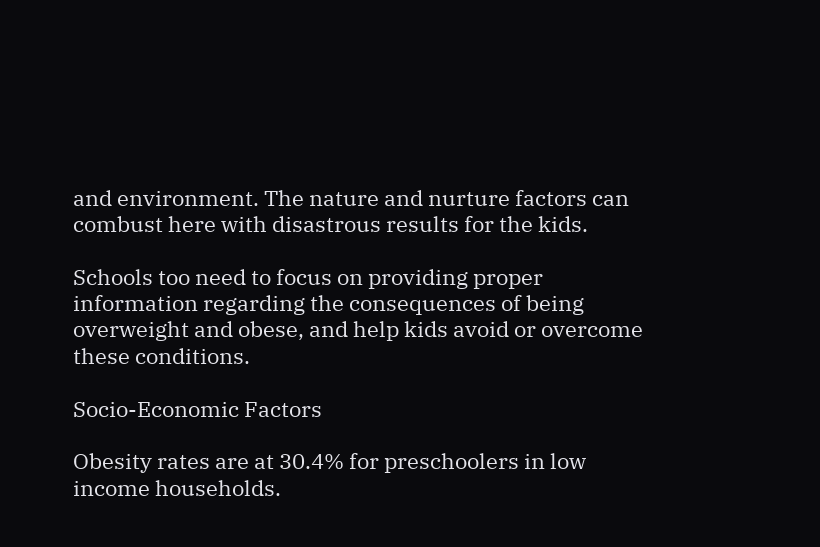and environment. The nature and nurture factors can combust here with disastrous results for the kids.

Schools too need to focus on providing proper information regarding the consequences of being overweight and obese, and help kids avoid or overcome these conditions.

Socio-Economic Factors

Obesity rates are at 30.4% for preschoolers in low income households.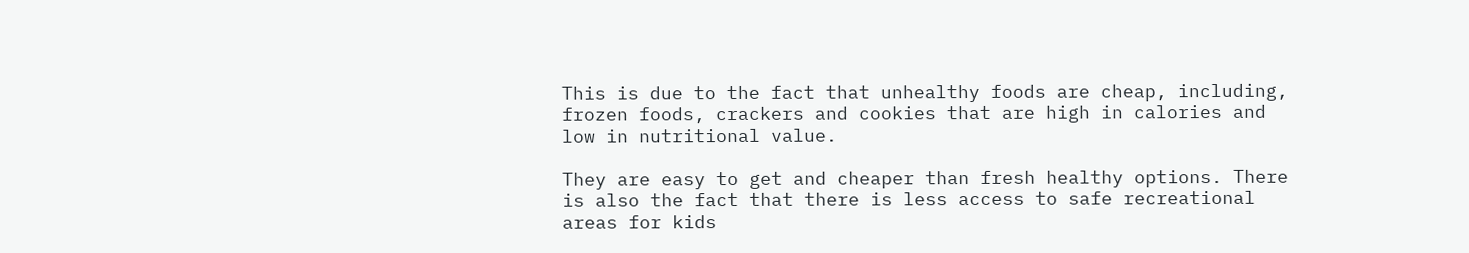This is due to the fact that unhealthy foods are cheap, including, frozen foods, crackers and cookies that are high in calories and low in nutritional value.

They are easy to get and cheaper than fresh healthy options. There is also the fact that there is less access to safe recreational areas for kids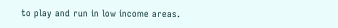to play and run in low income areas.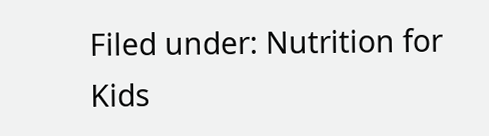Filed under: Nutrition for Kids